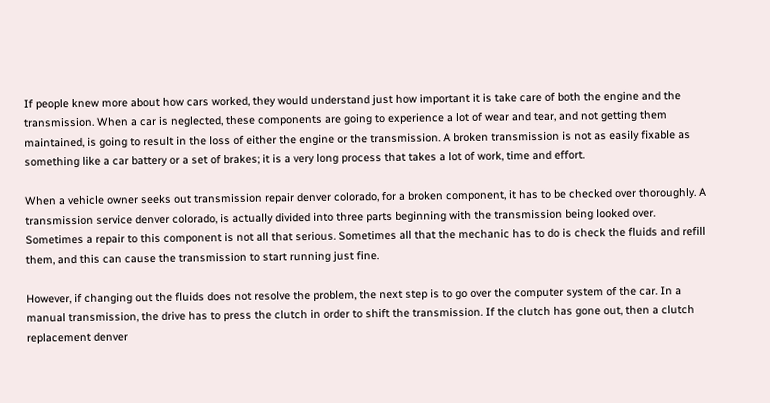If people knew more about how cars worked, they would understand just how important it is take care of both the engine and the transmission. When a car is neglected, these components are going to experience a lot of wear and tear, and not getting them maintained, is going to result in the loss of either the engine or the transmission. A broken transmission is not as easily fixable as something like a car battery or a set of brakes; it is a very long process that takes a lot of work, time and effort.

When a vehicle owner seeks out transmission repair denver colorado, for a broken component, it has to be checked over thoroughly. A transmission service denver colorado, is actually divided into three parts beginning with the transmission being looked over. Sometimes a repair to this component is not all that serious. Sometimes all that the mechanic has to do is check the fluids and refill them, and this can cause the transmission to start running just fine.

However, if changing out the fluids does not resolve the problem, the next step is to go over the computer system of the car. In a manual transmission, the drive has to press the clutch in order to shift the transmission. If the clutch has gone out, then a clutch replacement denver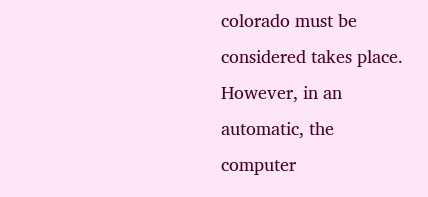colorado must be considered takes place. However, in an automatic, the computer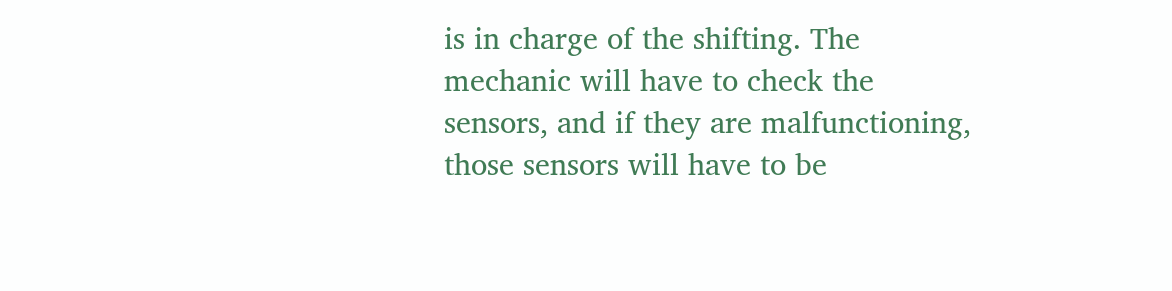is in charge of the shifting. The mechanic will have to check the sensors, and if they are malfunctioning, those sensors will have to be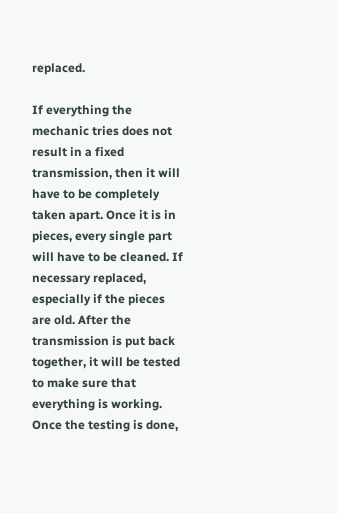replaced.

If everything the mechanic tries does not result in a fixed transmission, then it will have to be completely taken apart. Once it is in pieces, every single part will have to be cleaned. If necessary replaced, especially if the pieces are old. After the transmission is put back together, it will be tested to make sure that everything is working. Once the testing is done,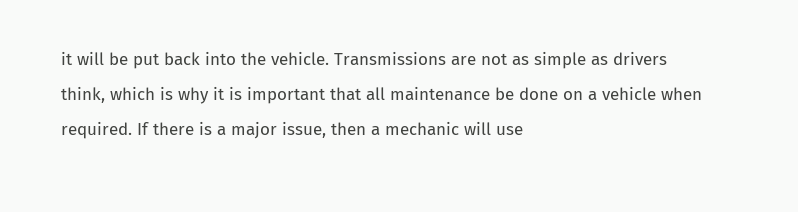it will be put back into the vehicle. Transmissions are not as simple as drivers think, which is why it is important that all maintenance be done on a vehicle when required. If there is a major issue, then a mechanic will use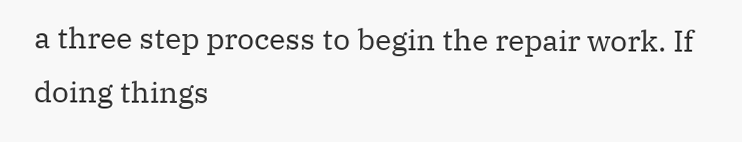a three step process to begin the repair work. If doing things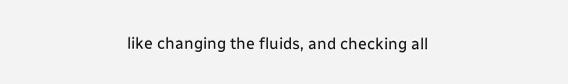like changing the fluids, and checking all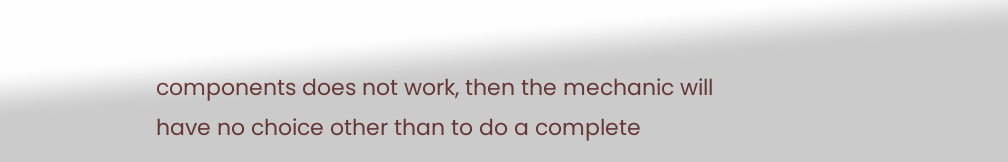components does not work, then the mechanic will have no choice other than to do a complete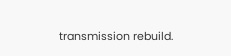transmission rebuild.